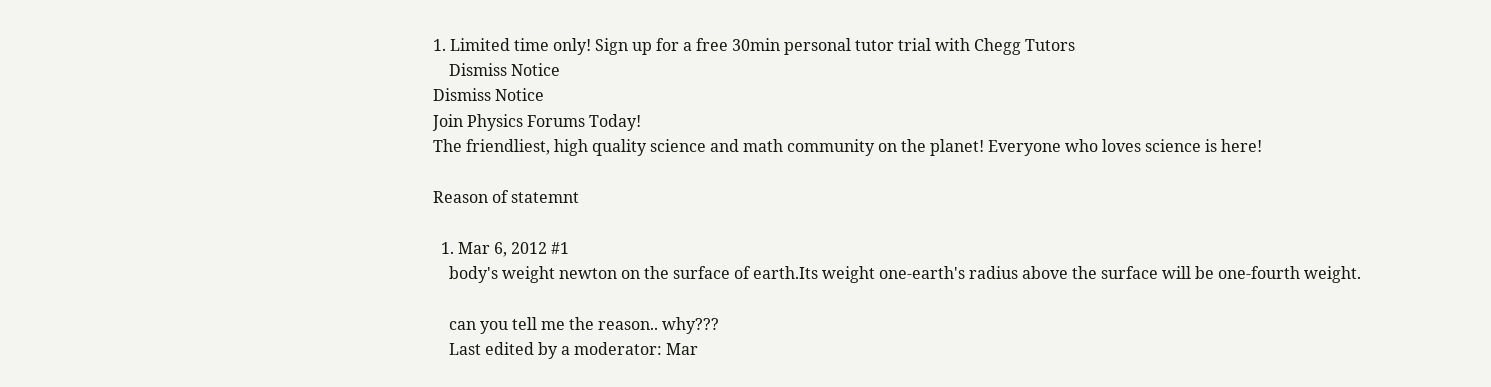1. Limited time only! Sign up for a free 30min personal tutor trial with Chegg Tutors
    Dismiss Notice
Dismiss Notice
Join Physics Forums Today!
The friendliest, high quality science and math community on the planet! Everyone who loves science is here!

Reason of statemnt

  1. Mar 6, 2012 #1
    body's weight newton on the surface of earth.Its weight one-earth's radius above the surface will be one-fourth weight.

    can you tell me the reason.. why???
    Last edited by a moderator: Mar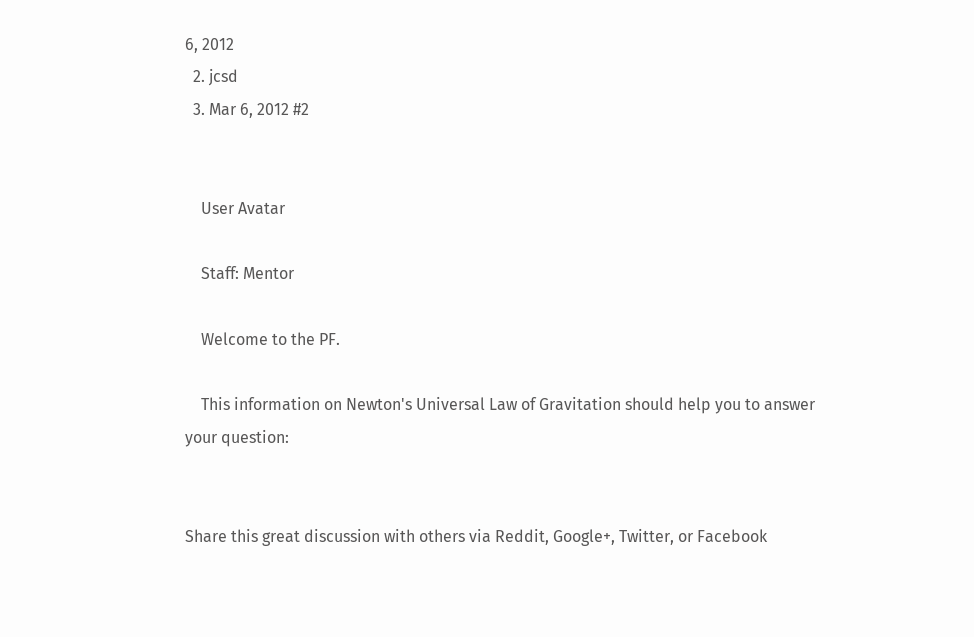6, 2012
  2. jcsd
  3. Mar 6, 2012 #2


    User Avatar

    Staff: Mentor

    Welcome to the PF.

    This information on Newton's Universal Law of Gravitation should help you to answer your question:


Share this great discussion with others via Reddit, Google+, Twitter, or Facebook